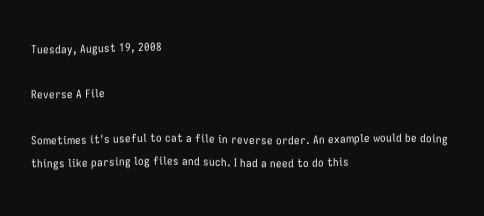Tuesday, August 19, 2008

Reverse A File

Sometimes it's useful to cat a file in reverse order. An example would be doing things like parsing log files and such. I had a need to do this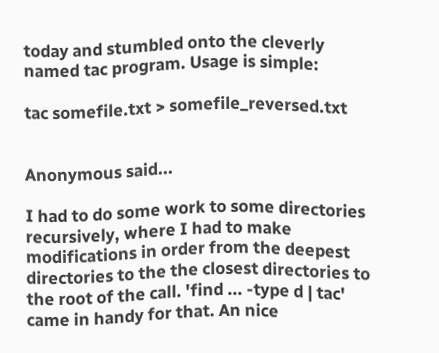today and stumbled onto the cleverly named tac program. Usage is simple:

tac somefile.txt > somefile_reversed.txt


Anonymous said...

I had to do some work to some directories recursively, where I had to make modifications in order from the deepest directories to the the closest directories to the root of the call. 'find ... -type d | tac' came in handy for that. An nice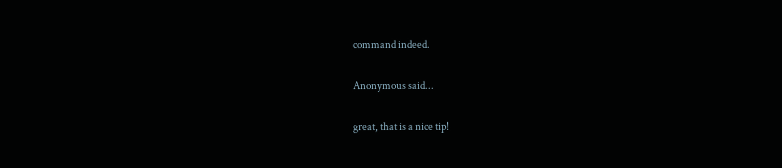command indeed.

Anonymous said...

great, that is a nice tip!